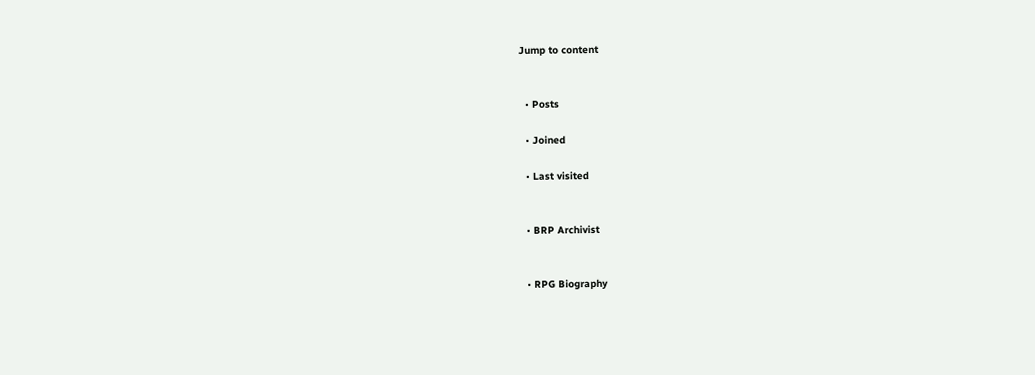Jump to content


  • Posts

  • Joined

  • Last visited


  • BRP Archivist


  • RPG Biography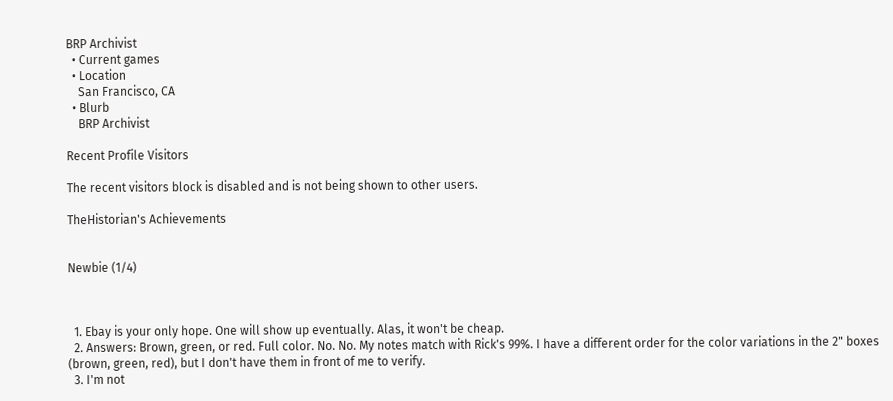BRP Archivist
  • Current games
  • Location
    San Francisco, CA
  • Blurb
    BRP Archivist

Recent Profile Visitors

The recent visitors block is disabled and is not being shown to other users.

TheHistorian's Achievements


Newbie (1/4)



  1. Ebay is your only hope. One will show up eventually. Alas, it won't be cheap.
  2. Answers: Brown, green, or red. Full color. No. No. My notes match with Rick's 99%. I have a different order for the color variations in the 2" boxes (brown, green, red), but I don't have them in front of me to verify.
  3. I'm not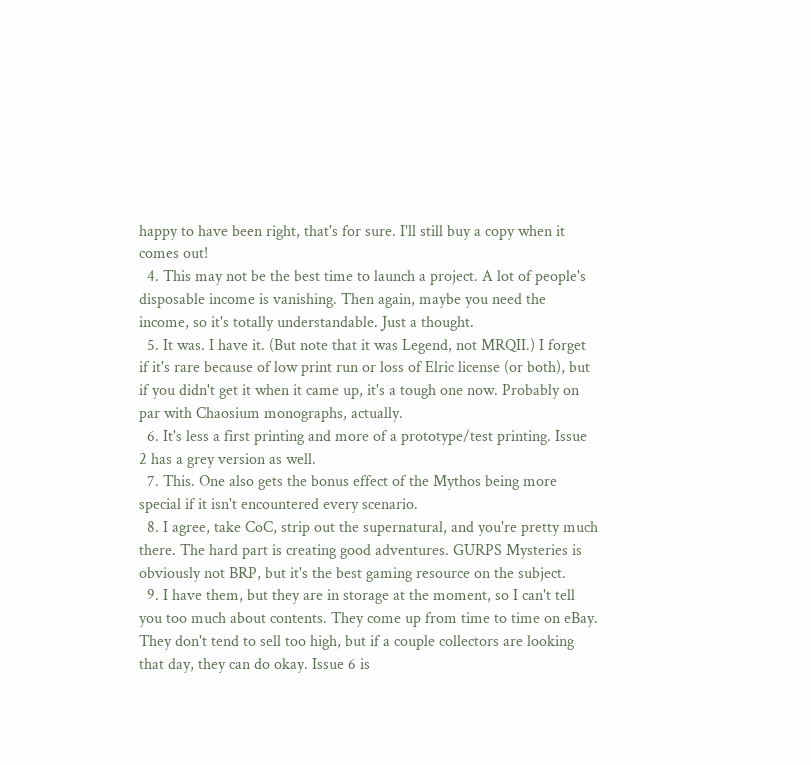happy to have been right, that's for sure. I'll still buy a copy when it comes out!
  4. This may not be the best time to launch a project. A lot of people's disposable income is vanishing. Then again, maybe you need the income, so it's totally understandable. Just a thought.
  5. It was. I have it. (But note that it was Legend, not MRQII.) I forget if it's rare because of low print run or loss of Elric license (or both), but if you didn't get it when it came up, it's a tough one now. Probably on par with Chaosium monographs, actually.
  6. It's less a first printing and more of a prototype/test printing. Issue 2 has a grey version as well.
  7. This. One also gets the bonus effect of the Mythos being more special if it isn't encountered every scenario.
  8. I agree, take CoC, strip out the supernatural, and you're pretty much there. The hard part is creating good adventures. GURPS Mysteries is obviously not BRP, but it's the best gaming resource on the subject.
  9. I have them, but they are in storage at the moment, so I can't tell you too much about contents. They come up from time to time on eBay. They don't tend to sell too high, but if a couple collectors are looking that day, they can do okay. Issue 6 is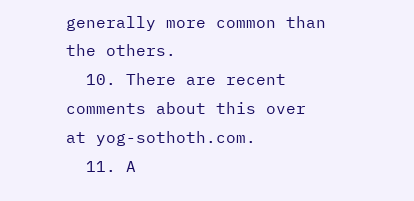generally more common than the others.
  10. There are recent comments about this over at yog-sothoth.com.
  11. A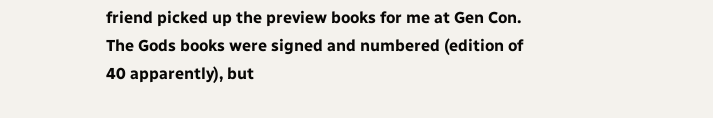friend picked up the preview books for me at Gen Con. The Gods books were signed and numbered (edition of 40 apparently), but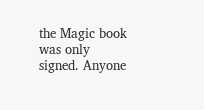the Magic book was only signed. Anyone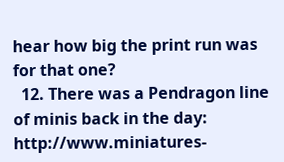hear how big the print run was for that one?
  12. There was a Pendragon line of minis back in the day: http://www.miniatures-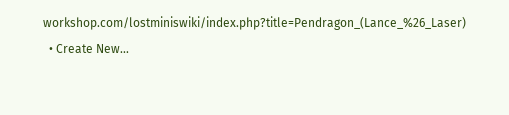workshop.com/lostminiswiki/index.php?title=Pendragon_(Lance_%26_Laser)
  • Create New...